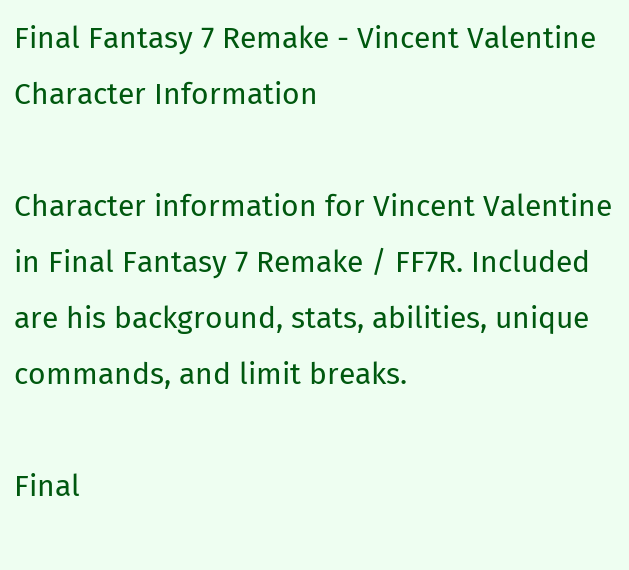Final Fantasy 7 Remake - Vincent Valentine Character Information

Character information for Vincent Valentine in Final Fantasy 7 Remake / FF7R. Included are his background, stats, abilities, unique commands, and limit breaks.

Final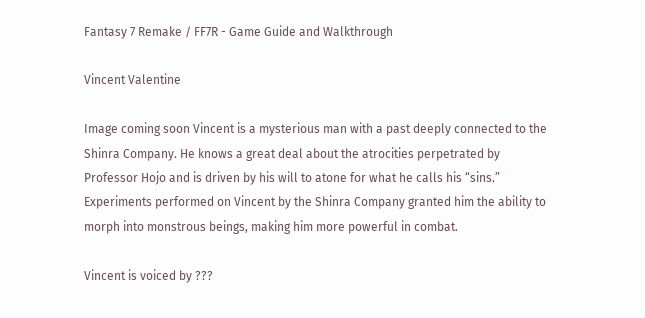Fantasy 7 Remake / FF7R - Game Guide and Walkthrough

Vincent Valentine

Image coming soon Vincent is a mysterious man with a past deeply connected to the Shinra Company. He knows a great deal about the atrocities perpetrated by Professor Hojo and is driven by his will to atone for what he calls his “sins.” Experiments performed on Vincent by the Shinra Company granted him the ability to morph into monstrous beings, making him more powerful in combat.

Vincent is voiced by ???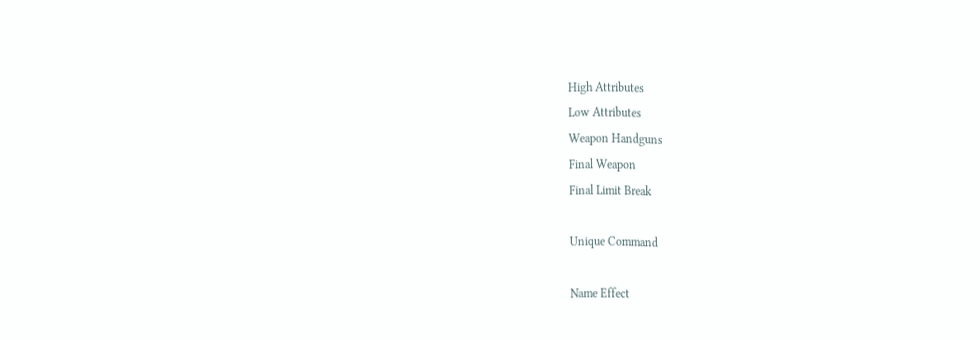High Attributes
Low Attributes
Weapon Handguns
Final Weapon
Final Limit Break

Unique Command

Name Effect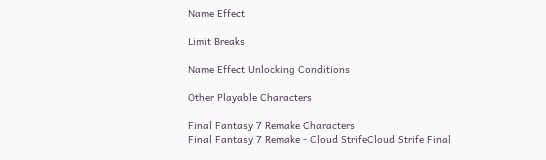Name Effect

Limit Breaks

Name Effect Unlocking Conditions

Other Playable Characters

Final Fantasy 7 Remake Characters
Final Fantasy 7 Remake - Cloud StrifeCloud Strife Final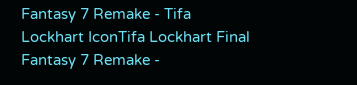Fantasy 7 Remake - Tifa Lockhart IconTifa Lockhart Final Fantasy 7 Remake -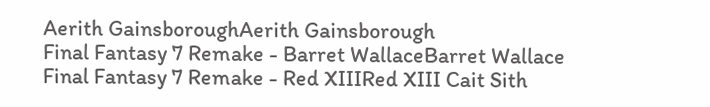Aerith GainsboroughAerith Gainsborough
Final Fantasy 7 Remake - Barret WallaceBarret Wallace Final Fantasy 7 Remake - Red XIIIRed XIII Cait Sith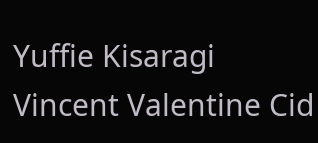Yuffie Kisaragi Vincent Valentine Cid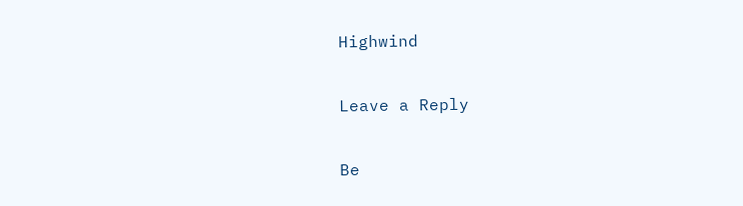Highwind

Leave a Reply

Be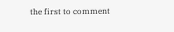the first to comment